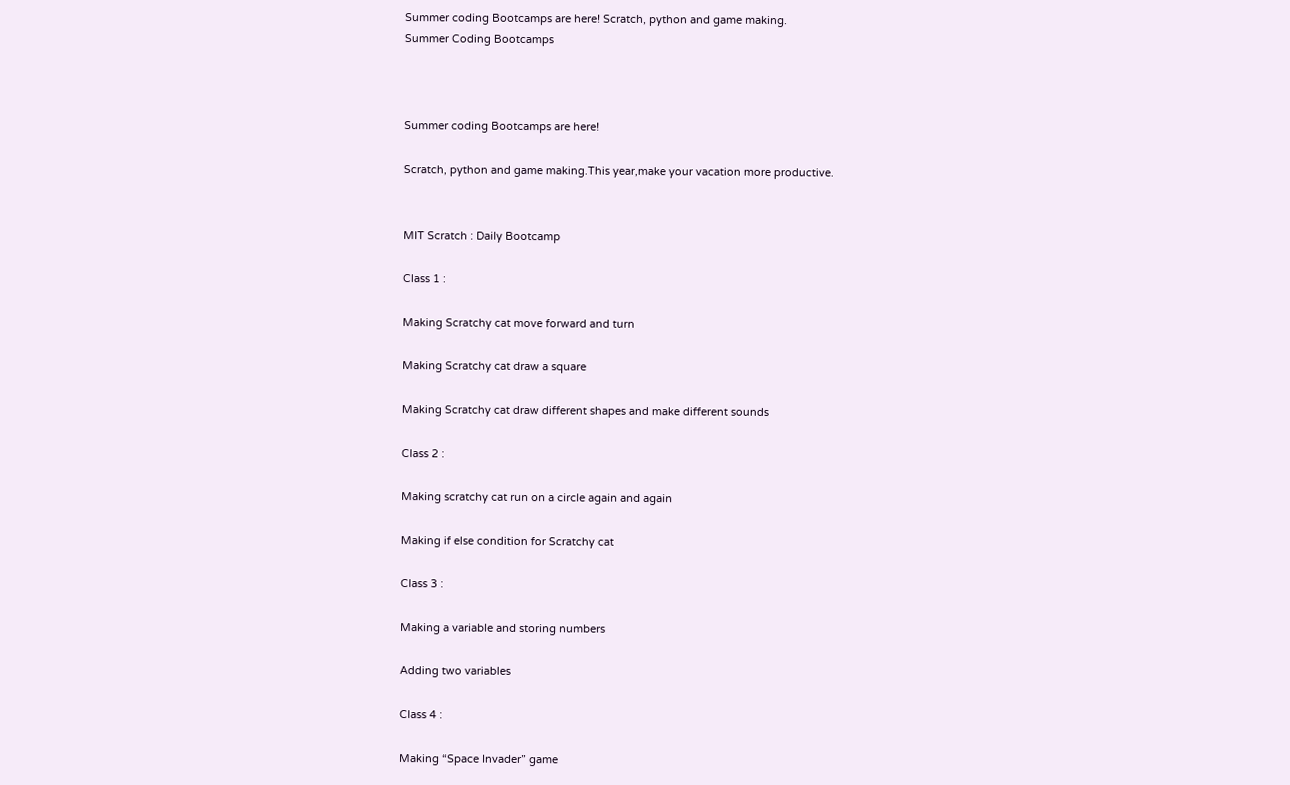Summer coding Bootcamps are here! Scratch, python and game making.
Summer Coding Bootcamps



Summer coding Bootcamps are here!

Scratch, python and game making.This year,make your vacation more productive.


MIT Scratch : Daily Bootcamp

Class 1 :

Making Scratchy cat move forward and turn

Making Scratchy cat draw a square

Making Scratchy cat draw different shapes and make different sounds

Class 2 :

Making scratchy cat run on a circle again and again

Making if else condition for Scratchy cat

Class 3 :

Making a variable and storing numbers

Adding two variables

Class 4 :

Making “Space Invader” game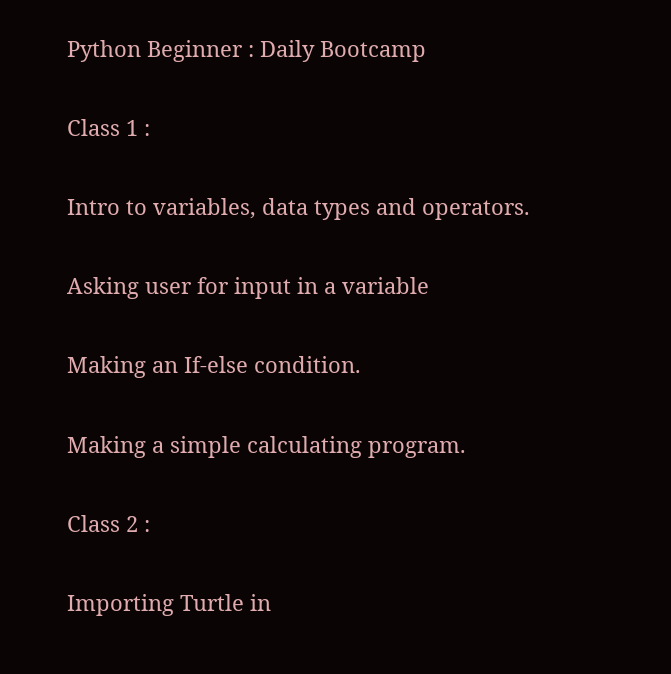Python Beginner : Daily Bootcamp

Class 1 :

Intro to variables, data types and operators.

Asking user for input in a variable

Making an If-else condition.

Making a simple calculating program.

Class 2 :

Importing Turtle in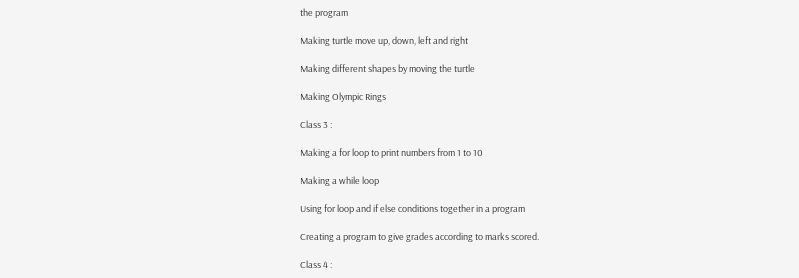the program

Making turtle move up, down, left and right

Making different shapes by moving the turtle

Making Olympic Rings

Class 3 :

Making a for loop to print numbers from 1 to 10

Making a while loop

Using for loop and if else conditions together in a program

Creating a program to give grades according to marks scored.

Class 4 :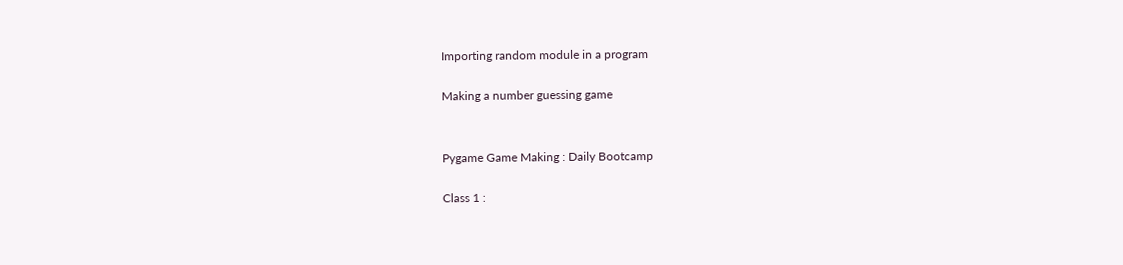Importing random module in a program

Making a number guessing game


Pygame Game Making : Daily Bootcamp

Class 1 :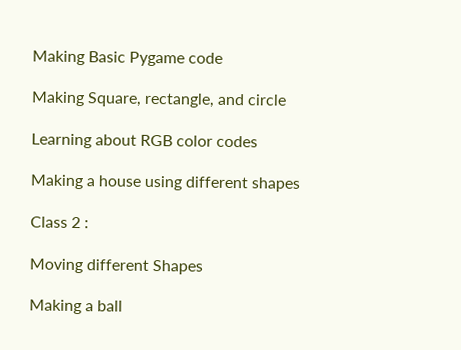Making Basic Pygame code

Making Square, rectangle, and circle

Learning about RGB color codes

Making a house using different shapes

Class 2 :

Moving different Shapes

Making a ball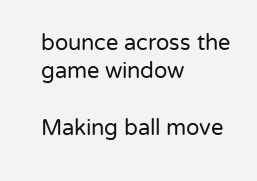bounce across the game window

Making ball move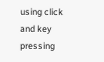using click and key pressing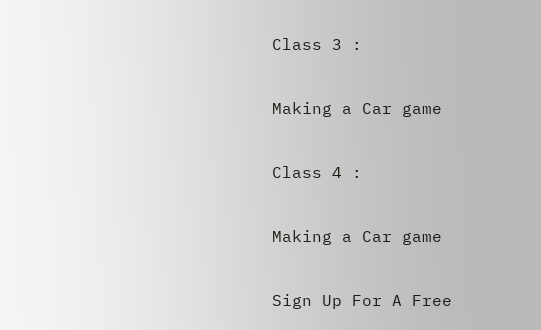Class 3 :

Making a Car game

Class 4 :

Making a Car game

Sign Up For A Free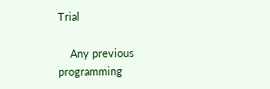Trial

    Any previous programming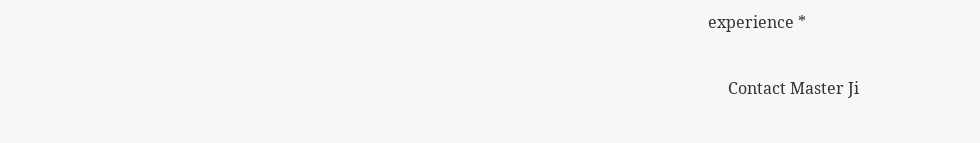experience *

     Contact Master Ji